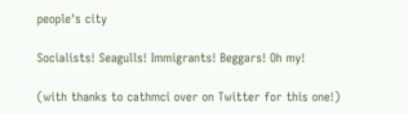people's city

Socialists! Seagulls! Immigrants! Beggars! Oh my!

(with thanks to cathmci over on Twitter for this one!)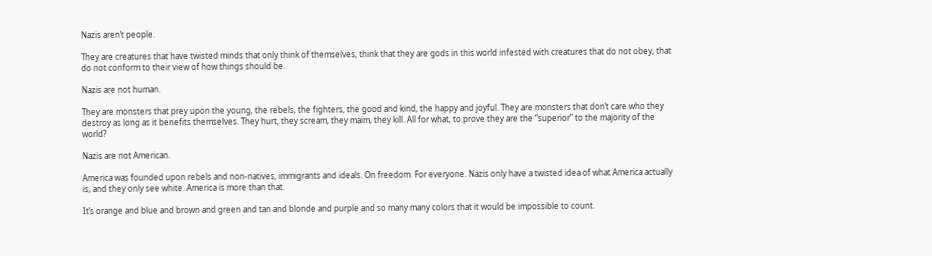Nazis aren’t people.

They are creatures that have twisted minds that only think of themselves, think that they are gods in this world infested with creatures that do not obey, that do not conform to their view of how things should be.

Nazis are not human.

They are monsters that prey upon the young, the rebels, the fighters, the good and kind, the happy and joyful. They are monsters that don’t care who they destroy as long as it benefits themselves. They hurt, they scream, they maim, they kill. All for what, to prove they are the “superior” to the majority of the world?

Nazis are not American.

America was founded upon rebels and non-natives, immigrants and ideals. On freedom. For everyone. Nazis only have a twisted idea of what America actually is, and they only see white. America is more than that.

It’s orange and blue and brown and green and tan and blonde and purple and so many many colors that it would be impossible to count.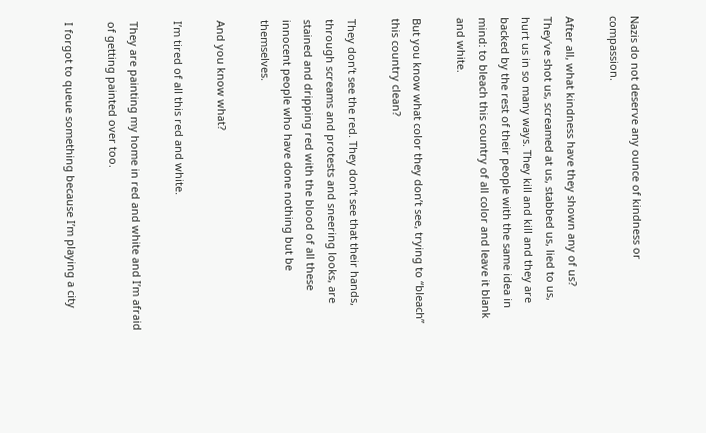Nazis do not deserve any ounce of kindness or compassion.

After all, what kindness have they shown any of us? They’ve shot us, screamed at us, stabbed us, lied to us, hurt us in so many ways. They kill and kill and they are backed by the rest of their people with the same idea in mind: to bleach this country of all color and leave it blank and white.

But you know what color they don’t see, trying to “bleach” this country clean?

They don’t see the red. They don’t see that their hands, through screams and protests and sneering looks, are stained and dripping red with the blood of all these innocent people who have done nothing but be themselves.

And you know what?

I’m tired of all this red and white.

They are painting my home in red and white and I’m afraid of getting painted over too.

I forgot to queue something because I’m playing a city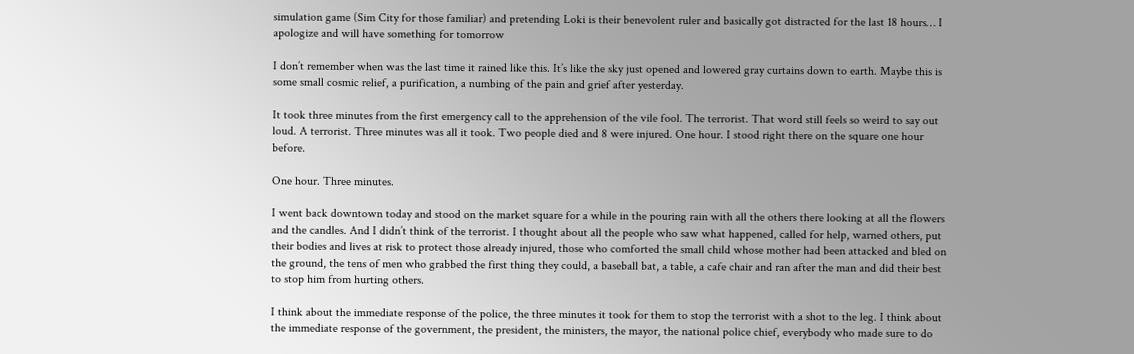simulation game (Sim City for those familiar) and pretending Loki is their benevolent ruler and basically got distracted for the last 18 hours… I apologize and will have something for tomorrow

I don’t remember when was the last time it rained like this. It’s like the sky just opened and lowered gray curtains down to earth. Maybe this is some small cosmic relief, a purification, a numbing of the pain and grief after yesterday.

It took three minutes from the first emergency call to the apprehension of the vile fool. The terrorist. That word still feels so weird to say out loud. A terrorist. Three minutes was all it took. Two people died and 8 were injured. One hour. I stood right there on the square one hour before.

One hour. Three minutes.

I went back downtown today and stood on the market square for a while in the pouring rain with all the others there looking at all the flowers and the candles. And I didn’t think of the terrorist. I thought about all the people who saw what happened, called for help, warned others, put their bodies and lives at risk to protect those already injured, those who comforted the small child whose mother had been attacked and bled on the ground, the tens of men who grabbed the first thing they could, a baseball bat, a table, a cafe chair and ran after the man and did their best to stop him from hurting others.

I think about the immediate response of the police, the three minutes it took for them to stop the terrorist with a shot to the leg. I think about the immediate response of the government, the president, the ministers, the mayor, the national police chief, everybody who made sure to do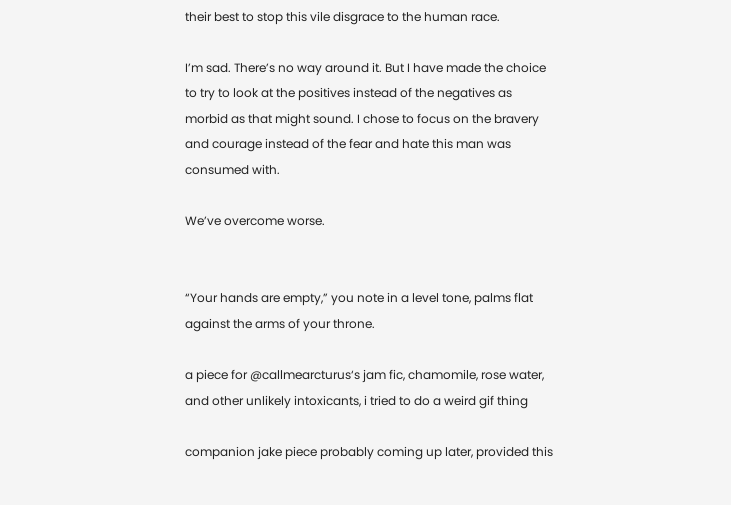their best to stop this vile disgrace to the human race.

I’m sad. There’s no way around it. But I have made the choice to try to look at the positives instead of the negatives as morbid as that might sound. I chose to focus on the bravery and courage instead of the fear and hate this man was consumed with.

We’ve overcome worse.


“Your hands are empty,” you note in a level tone, palms flat against the arms of your throne.

a piece for @callmearcturus‘s jam fic, chamomile, rose water, and other unlikely intoxicants, i tried to do a weird gif thing

companion jake piece probably coming up later, provided this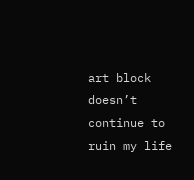art block doesn’t continue to ruin my life